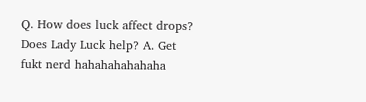Q. How does luck affect drops? Does Lady Luck help? A. Get fukt nerd hahahahahahaha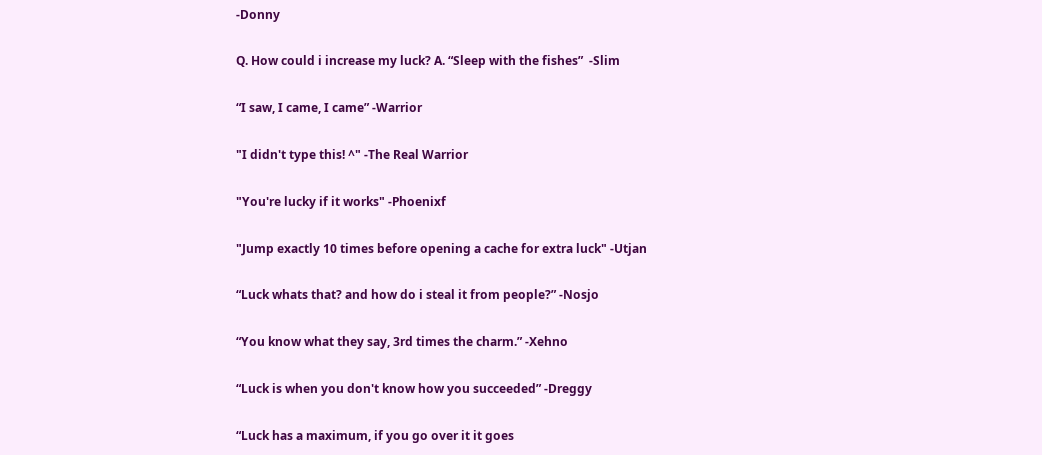-Donny

Q. How could i increase my luck? A. “Sleep with the fishes”  -Slim

“I saw, I came, I came” -Warrior

"I didn't type this! ^" -The Real Warrior

"You're lucky if it works" -Phoenixf

"Jump exactly 10 times before opening a cache for extra luck" -Utjan

“Luck whats that? and how do i steal it from people?” -Nosjo

“You know what they say, 3rd times the charm.” -Xehno

“Luck is when you don't know how you succeeded” -Dreggy

“Luck has a maximum, if you go over it it goes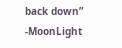back down” -MoonLight